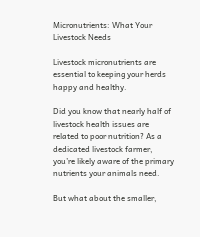Micronutrients: What Your Livestock Needs

Livestock micronutrients are essential to keeping your herds happy and healthy.

Did you know that nearly half of livestock health issues are related to poor nutrition? As a dedicated livestock farmer, you’re likely aware of the primary nutrients your animals need.

But what about the smaller,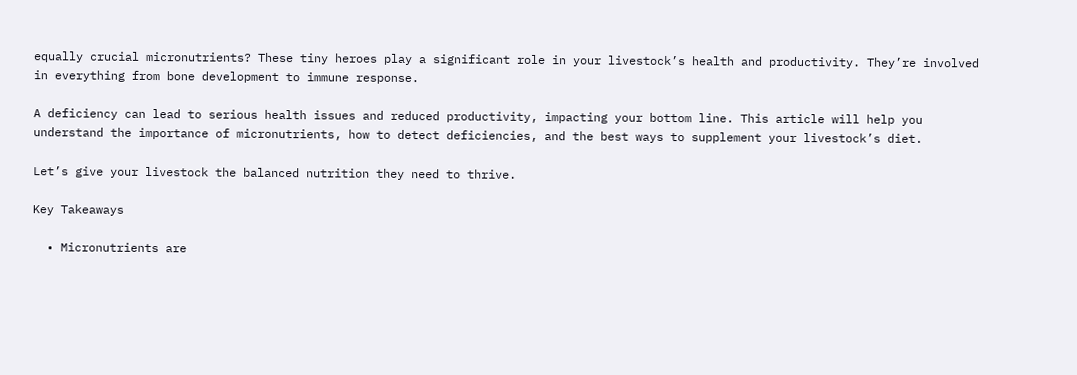equally crucial micronutrients? These tiny heroes play a significant role in your livestock’s health and productivity. They’re involved in everything from bone development to immune response.

A deficiency can lead to serious health issues and reduced productivity, impacting your bottom line. This article will help you understand the importance of micronutrients, how to detect deficiencies, and the best ways to supplement your livestock’s diet.

Let’s give your livestock the balanced nutrition they need to thrive.

Key Takeaways

  • Micronutrients are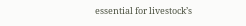essential for livestock’s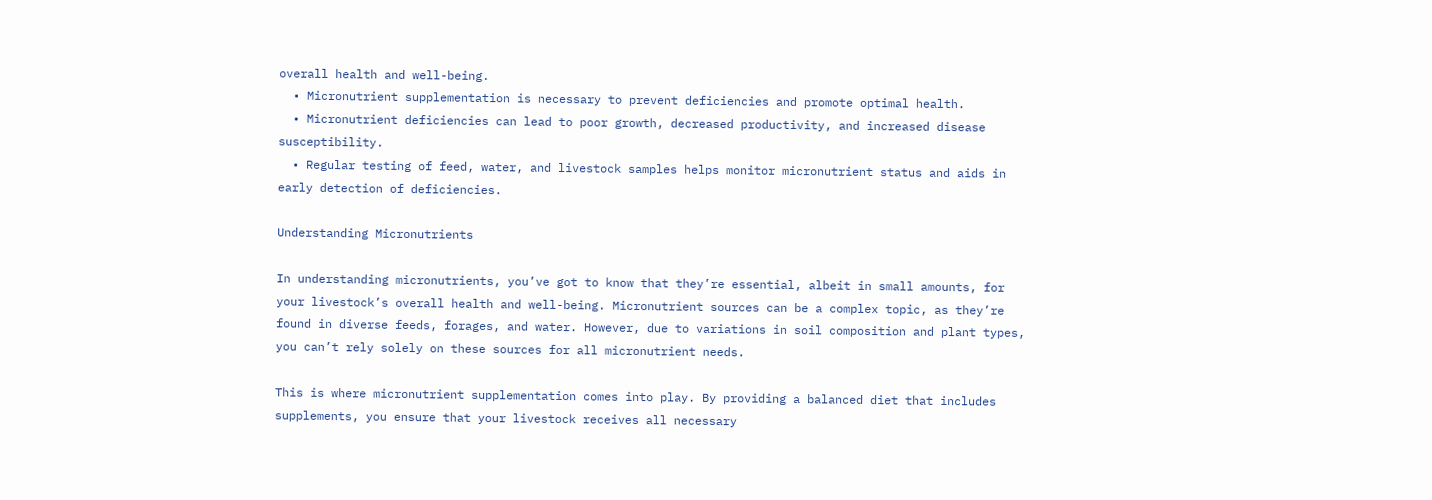overall health and well-being.
  • Micronutrient supplementation is necessary to prevent deficiencies and promote optimal health.
  • Micronutrient deficiencies can lead to poor growth, decreased productivity, and increased disease susceptibility.
  • Regular testing of feed, water, and livestock samples helps monitor micronutrient status and aids in early detection of deficiencies.

Understanding Micronutrients

In understanding micronutrients, you’ve got to know that they’re essential, albeit in small amounts, for your livestock’s overall health and well-being. Micronutrient sources can be a complex topic, as they’re found in diverse feeds, forages, and water. However, due to variations in soil composition and plant types, you can’t rely solely on these sources for all micronutrient needs.

This is where micronutrient supplementation comes into play. By providing a balanced diet that includes supplements, you ensure that your livestock receives all necessary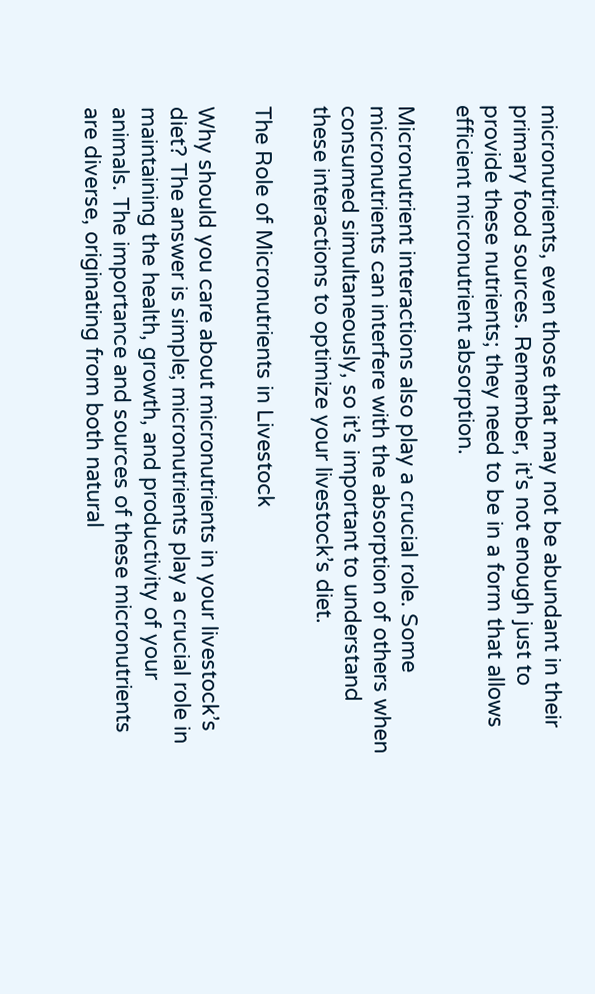micronutrients, even those that may not be abundant in their primary food sources. Remember, it’s not enough just to provide these nutrients; they need to be in a form that allows efficient micronutrient absorption.

Micronutrient interactions also play a crucial role. Some micronutrients can interfere with the absorption of others when consumed simultaneously, so it’s important to understand these interactions to optimize your livestock’s diet.

The Role of Micronutrients in Livestock

Why should you care about micronutrients in your livestock’s diet? The answer is simple; micronutrients play a crucial role in maintaining the health, growth, and productivity of your animals. The importance and sources of these micronutrients are diverse, originating from both natural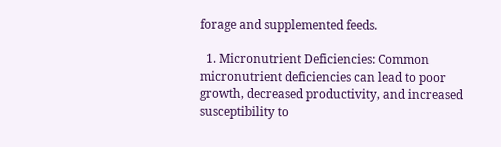forage and supplemented feeds.

  1. Micronutrient Deficiencies: Common micronutrient deficiencies can lead to poor growth, decreased productivity, and increased susceptibility to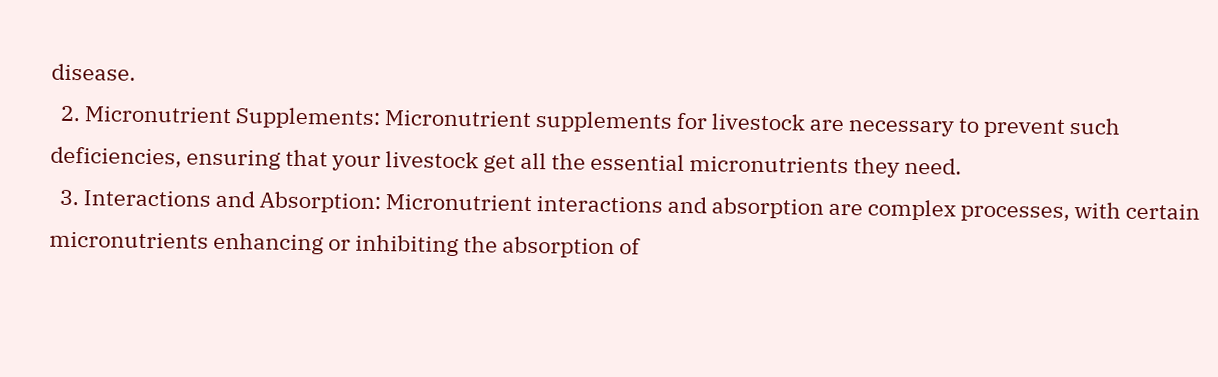disease.
  2. Micronutrient Supplements: Micronutrient supplements for livestock are necessary to prevent such deficiencies, ensuring that your livestock get all the essential micronutrients they need.
  3. Interactions and Absorption: Micronutrient interactions and absorption are complex processes, with certain micronutrients enhancing or inhibiting the absorption of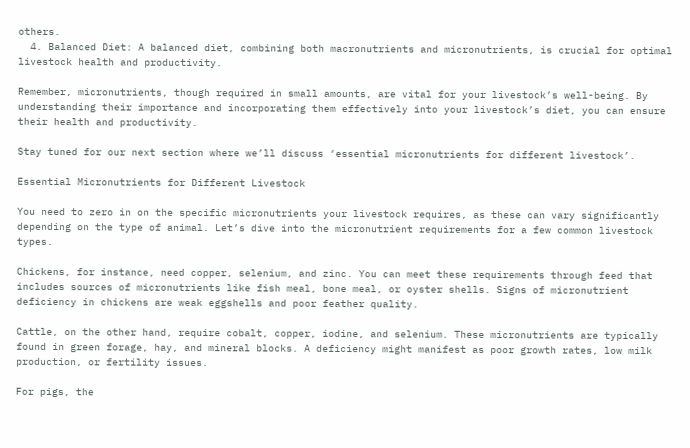others.
  4. Balanced Diet: A balanced diet, combining both macronutrients and micronutrients, is crucial for optimal livestock health and productivity.

Remember, micronutrients, though required in small amounts, are vital for your livestock’s well-being. By understanding their importance and incorporating them effectively into your livestock’s diet, you can ensure their health and productivity.

Stay tuned for our next section where we’ll discuss ‘essential micronutrients for different livestock’.

Essential Micronutrients for Different Livestock

You need to zero in on the specific micronutrients your livestock requires, as these can vary significantly depending on the type of animal. Let’s dive into the micronutrient requirements for a few common livestock types.

Chickens, for instance, need copper, selenium, and zinc. You can meet these requirements through feed that includes sources of micronutrients like fish meal, bone meal, or oyster shells. Signs of micronutrient deficiency in chickens are weak eggshells and poor feather quality.

Cattle, on the other hand, require cobalt, copper, iodine, and selenium. These micronutrients are typically found in green forage, hay, and mineral blocks. A deficiency might manifest as poor growth rates, low milk production, or fertility issues.

For pigs, the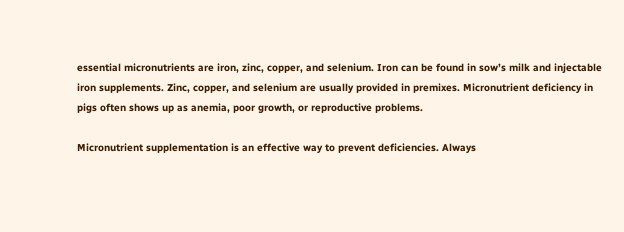essential micronutrients are iron, zinc, copper, and selenium. Iron can be found in sow’s milk and injectable iron supplements. Zinc, copper, and selenium are usually provided in premixes. Micronutrient deficiency in pigs often shows up as anemia, poor growth, or reproductive problems.

Micronutrient supplementation is an effective way to prevent deficiencies. Always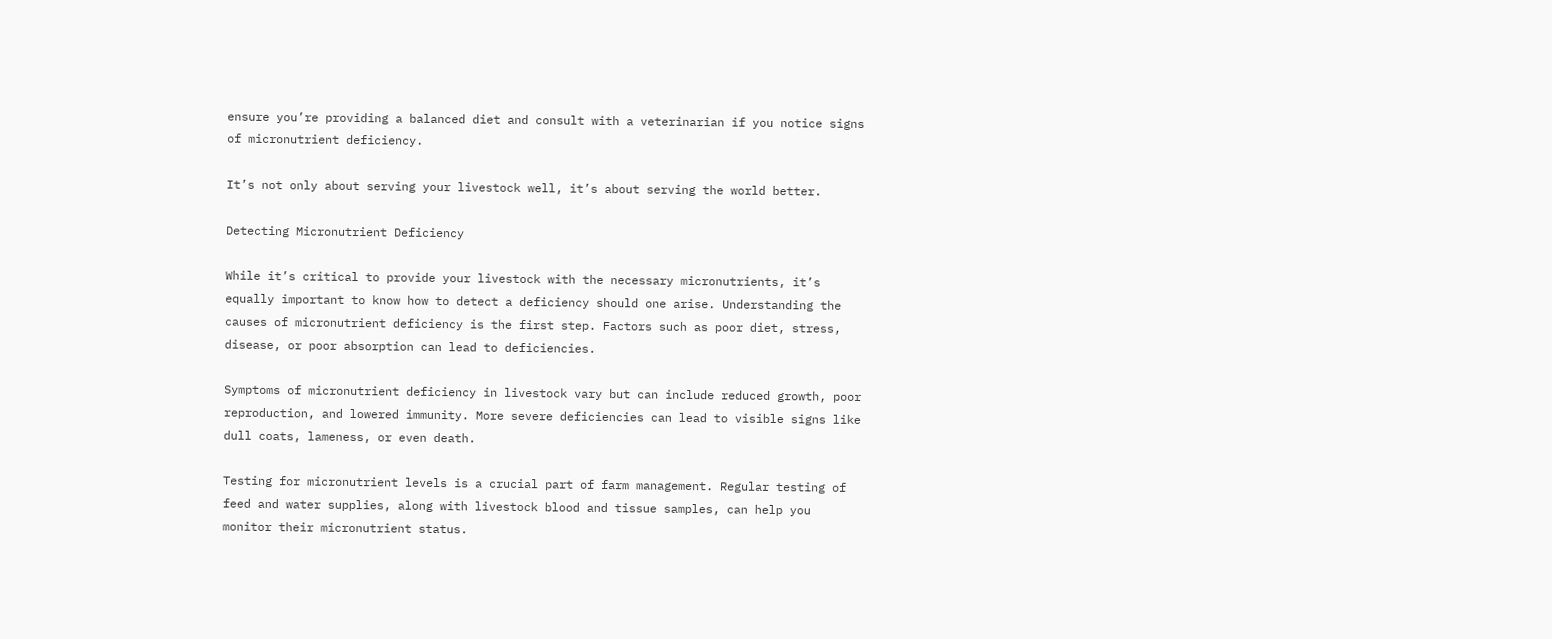ensure you’re providing a balanced diet and consult with a veterinarian if you notice signs of micronutrient deficiency.

It’s not only about serving your livestock well, it’s about serving the world better.

Detecting Micronutrient Deficiency

While it’s critical to provide your livestock with the necessary micronutrients, it’s equally important to know how to detect a deficiency should one arise. Understanding the causes of micronutrient deficiency is the first step. Factors such as poor diet, stress, disease, or poor absorption can lead to deficiencies.

Symptoms of micronutrient deficiency in livestock vary but can include reduced growth, poor reproduction, and lowered immunity. More severe deficiencies can lead to visible signs like dull coats, lameness, or even death.

Testing for micronutrient levels is a crucial part of farm management. Regular testing of feed and water supplies, along with livestock blood and tissue samples, can help you monitor their micronutrient status.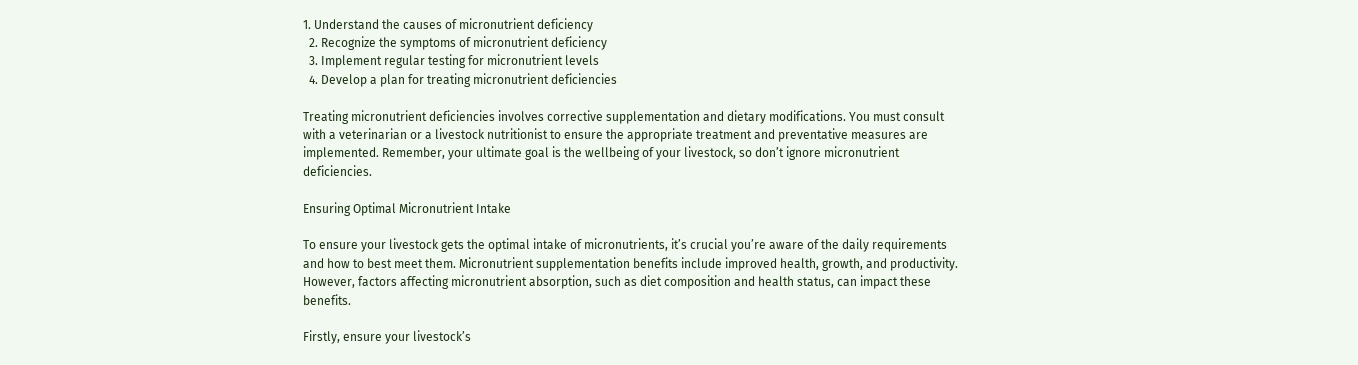1. Understand the causes of micronutrient deficiency
  2. Recognize the symptoms of micronutrient deficiency
  3. Implement regular testing for micronutrient levels
  4. Develop a plan for treating micronutrient deficiencies

Treating micronutrient deficiencies involves corrective supplementation and dietary modifications. You must consult with a veterinarian or a livestock nutritionist to ensure the appropriate treatment and preventative measures are implemented. Remember, your ultimate goal is the wellbeing of your livestock, so don’t ignore micronutrient deficiencies.

Ensuring Optimal Micronutrient Intake

To ensure your livestock gets the optimal intake of micronutrients, it’s crucial you’re aware of the daily requirements and how to best meet them. Micronutrient supplementation benefits include improved health, growth, and productivity. However, factors affecting micronutrient absorption, such as diet composition and health status, can impact these benefits.

Firstly, ensure your livestock’s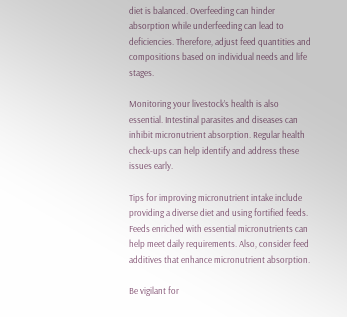diet is balanced. Overfeeding can hinder absorption while underfeeding can lead to deficiencies. Therefore, adjust feed quantities and compositions based on individual needs and life stages.

Monitoring your livestock’s health is also essential. Intestinal parasites and diseases can inhibit micronutrient absorption. Regular health check-ups can help identify and address these issues early.

Tips for improving micronutrient intake include providing a diverse diet and using fortified feeds. Feeds enriched with essential micronutrients can help meet daily requirements. Also, consider feed additives that enhance micronutrient absorption.

Be vigilant for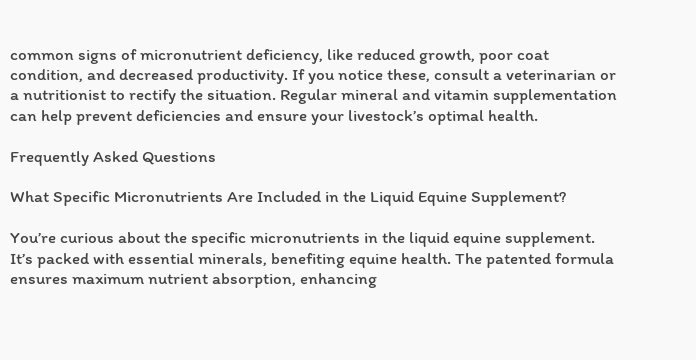common signs of micronutrient deficiency, like reduced growth, poor coat condition, and decreased productivity. If you notice these, consult a veterinarian or a nutritionist to rectify the situation. Regular mineral and vitamin supplementation can help prevent deficiencies and ensure your livestock’s optimal health.

Frequently Asked Questions

What Specific Micronutrients Are Included in the Liquid Equine Supplement?

You’re curious about the specific micronutrients in the liquid equine supplement. It’s packed with essential minerals, benefiting equine health. The patented formula ensures maximum nutrient absorption, enhancing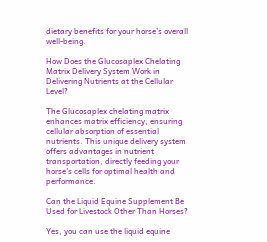dietary benefits for your horse’s overall well-being.

How Does the Glucosaplex Chelating Matrix Delivery System Work in Delivering Nutrients at the Cellular Level?

The Glucosaplex chelating matrix enhances matrix efficiency, ensuring cellular absorption of essential nutrients. This unique delivery system offers advantages in nutrient transportation, directly feeding your horse’s cells for optimal health and performance.

Can the Liquid Equine Supplement Be Used for Livestock Other Than Horses?

Yes, you can use the liquid equine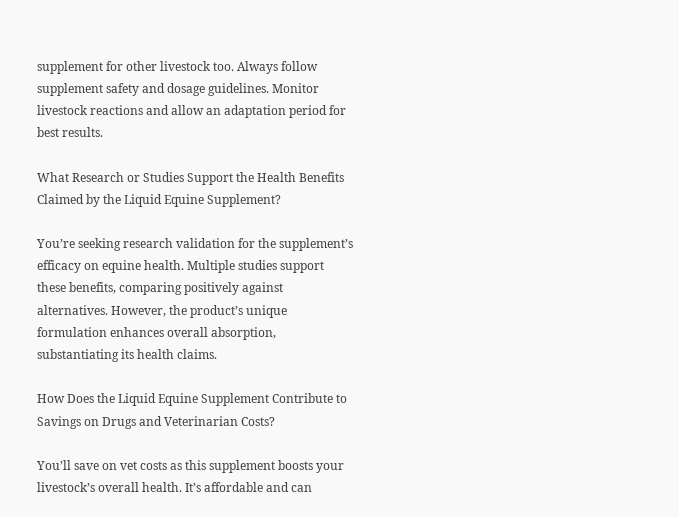supplement for other livestock too. Always follow supplement safety and dosage guidelines. Monitor livestock reactions and allow an adaptation period for best results.

What Research or Studies Support the Health Benefits Claimed by the Liquid Equine Supplement?

You’re seeking research validation for the supplement’s efficacy on equine health. Multiple studies support these benefits, comparing positively against alternatives. However, the product’s unique formulation enhances overall absorption, substantiating its health claims.

How Does the Liquid Equine Supplement Contribute to Savings on Drugs and Veterinarian Costs?

You’ll save on vet costs as this supplement boosts your livestock’s overall health. It’s affordable and can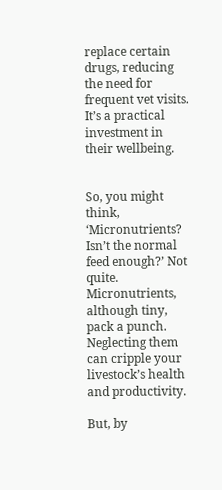replace certain drugs, reducing the need for frequent vet visits. It’s a practical investment in their wellbeing.


So, you might think, ‘Micronutrients? Isn’t the normal feed enough?’ Not quite. Micronutrients, although tiny, pack a punch. Neglecting them can cripple your livestock’s health and productivity.

But, by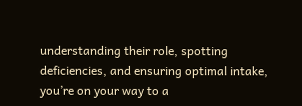understanding their role, spotting deficiencies, and ensuring optimal intake, you’re on your way to a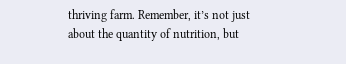thriving farm. Remember, it’s not just about the quantity of nutrition, but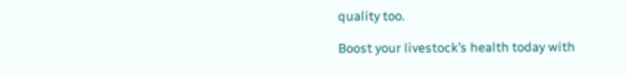quality too.

Boost your livestock’s health today with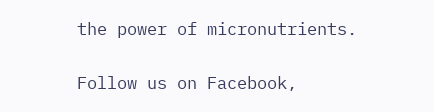the power of micronutrients.

Follow us on Facebook,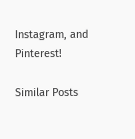Instagram, and Pinterest!

Similar Posts